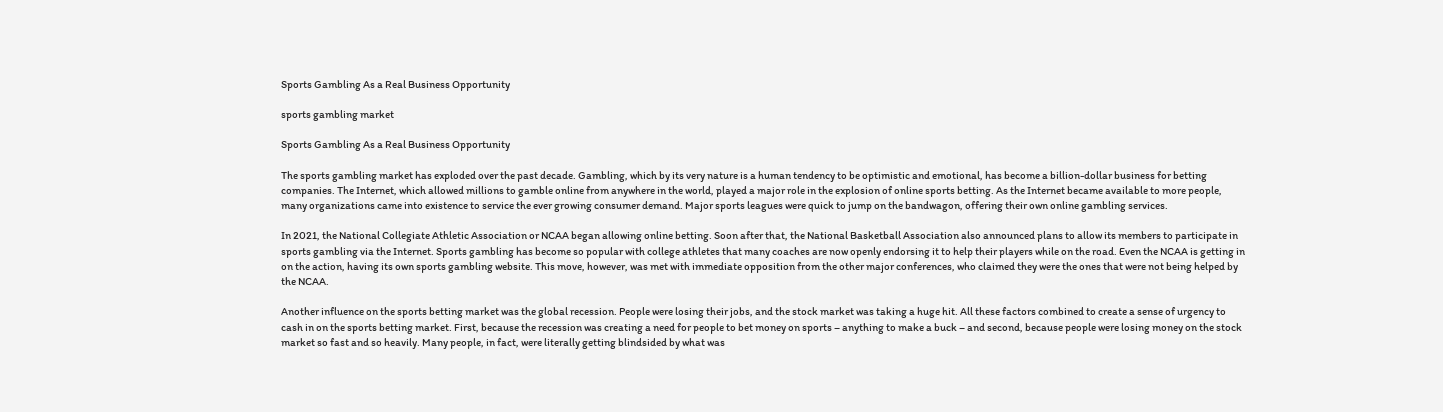Sports Gambling As a Real Business Opportunity

sports gambling market

Sports Gambling As a Real Business Opportunity

The sports gambling market has exploded over the past decade. Gambling, which by its very nature is a human tendency to be optimistic and emotional, has become a billion-dollar business for betting companies. The Internet, which allowed millions to gamble online from anywhere in the world, played a major role in the explosion of online sports betting. As the Internet became available to more people, many organizations came into existence to service the ever growing consumer demand. Major sports leagues were quick to jump on the bandwagon, offering their own online gambling services.

In 2021, the National Collegiate Athletic Association or NCAA began allowing online betting. Soon after that, the National Basketball Association also announced plans to allow its members to participate in sports gambling via the Internet. Sports gambling has become so popular with college athletes that many coaches are now openly endorsing it to help their players while on the road. Even the NCAA is getting in on the action, having its own sports gambling website. This move, however, was met with immediate opposition from the other major conferences, who claimed they were the ones that were not being helped by the NCAA.

Another influence on the sports betting market was the global recession. People were losing their jobs, and the stock market was taking a huge hit. All these factors combined to create a sense of urgency to cash in on the sports betting market. First, because the recession was creating a need for people to bet money on sports – anything to make a buck – and second, because people were losing money on the stock market so fast and so heavily. Many people, in fact, were literally getting blindsided by what was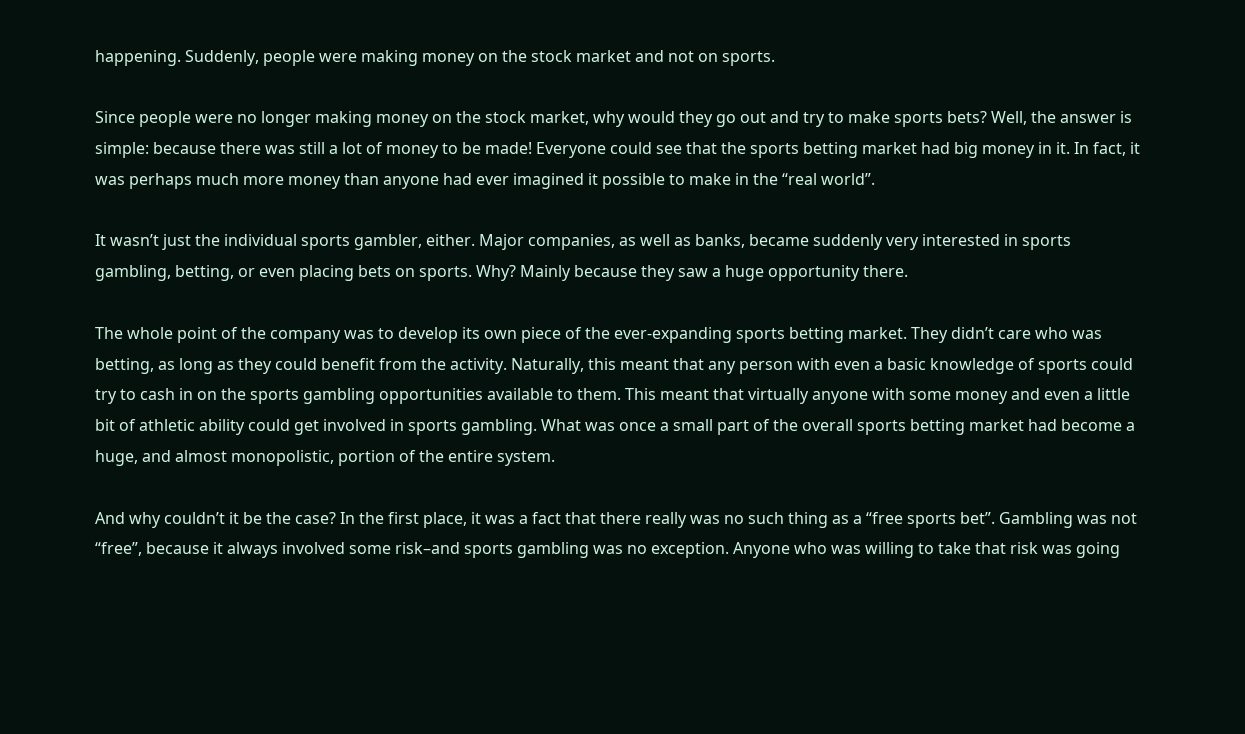happening. Suddenly, people were making money on the stock market and not on sports.

Since people were no longer making money on the stock market, why would they go out and try to make sports bets? Well, the answer is simple: because there was still a lot of money to be made! Everyone could see that the sports betting market had big money in it. In fact, it was perhaps much more money than anyone had ever imagined it possible to make in the “real world”.

It wasn’t just the individual sports gambler, either. Major companies, as well as banks, became suddenly very interested in sports gambling, betting, or even placing bets on sports. Why? Mainly because they saw a huge opportunity there.

The whole point of the company was to develop its own piece of the ever-expanding sports betting market. They didn’t care who was betting, as long as they could benefit from the activity. Naturally, this meant that any person with even a basic knowledge of sports could try to cash in on the sports gambling opportunities available to them. This meant that virtually anyone with some money and even a little bit of athletic ability could get involved in sports gambling. What was once a small part of the overall sports betting market had become a huge, and almost monopolistic, portion of the entire system.

And why couldn’t it be the case? In the first place, it was a fact that there really was no such thing as a “free sports bet”. Gambling was not “free”, because it always involved some risk–and sports gambling was no exception. Anyone who was willing to take that risk was going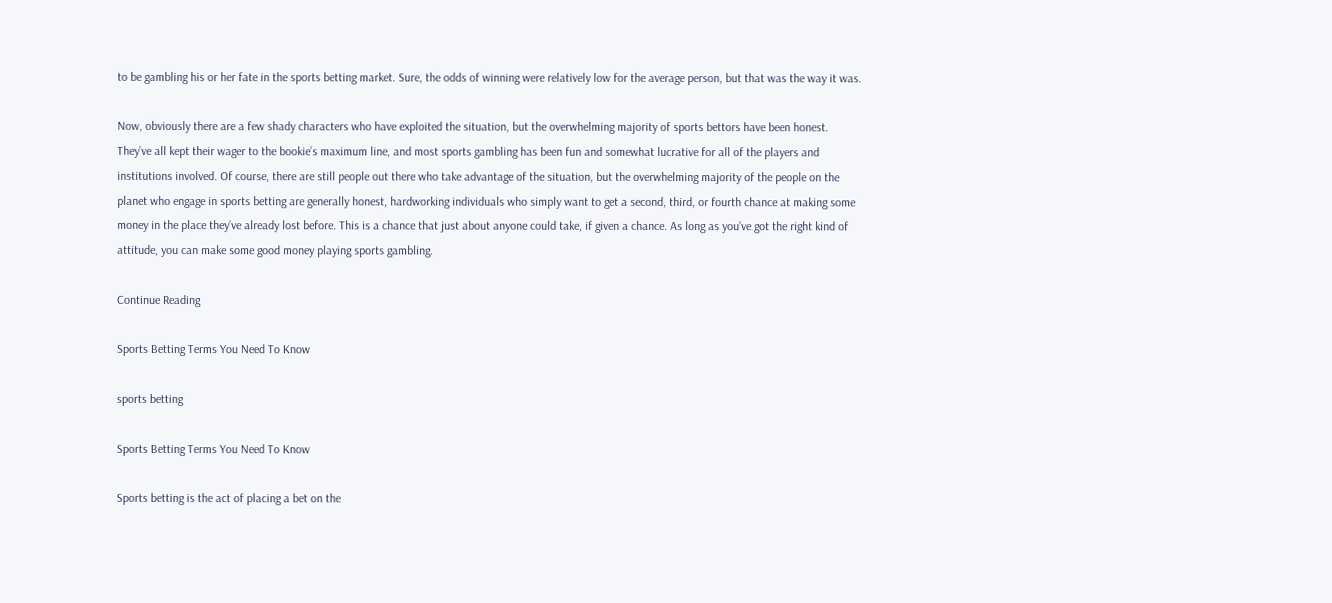to be gambling his or her fate in the sports betting market. Sure, the odds of winning were relatively low for the average person, but that was the way it was.

Now, obviously there are a few shady characters who have exploited the situation, but the overwhelming majority of sports bettors have been honest. They’ve all kept their wager to the bookie’s maximum line, and most sports gambling has been fun and somewhat lucrative for all of the players and institutions involved. Of course, there are still people out there who take advantage of the situation, but the overwhelming majority of the people on the planet who engage in sports betting are generally honest, hardworking individuals who simply want to get a second, third, or fourth chance at making some money in the place they’ve already lost before. This is a chance that just about anyone could take, if given a chance. As long as you’ve got the right kind of attitude, you can make some good money playing sports gambling.

Continue Reading

Sports Betting Terms You Need To Know

sports betting

Sports Betting Terms You Need To Know

Sports betting is the act of placing a bet on the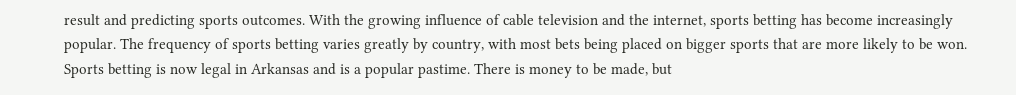result and predicting sports outcomes. With the growing influence of cable television and the internet, sports betting has become increasingly popular. The frequency of sports betting varies greatly by country, with most bets being placed on bigger sports that are more likely to be won. Sports betting is now legal in Arkansas and is a popular pastime. There is money to be made, but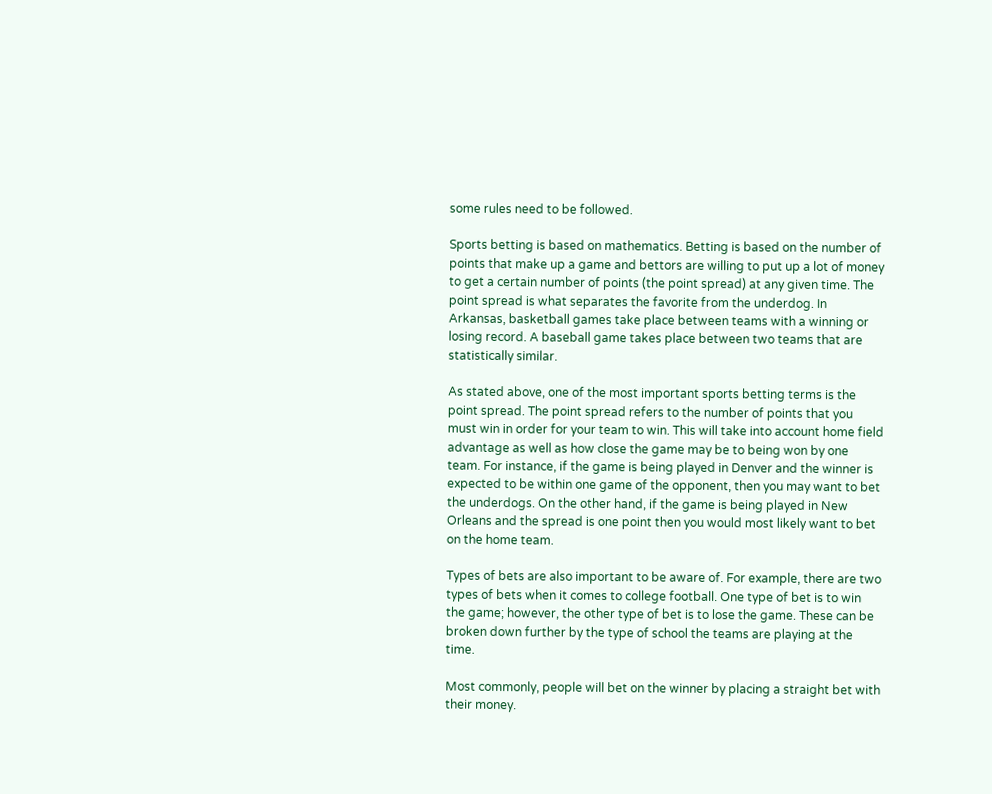some rules need to be followed.

Sports betting is based on mathematics. Betting is based on the number of points that make up a game and bettors are willing to put up a lot of money to get a certain number of points (the point spread) at any given time. The point spread is what separates the favorite from the underdog. In Arkansas, basketball games take place between teams with a winning or losing record. A baseball game takes place between two teams that are statistically similar.

As stated above, one of the most important sports betting terms is the point spread. The point spread refers to the number of points that you must win in order for your team to win. This will take into account home field advantage as well as how close the game may be to being won by one team. For instance, if the game is being played in Denver and the winner is expected to be within one game of the opponent, then you may want to bet the underdogs. On the other hand, if the game is being played in New Orleans and the spread is one point then you would most likely want to bet on the home team.

Types of bets are also important to be aware of. For example, there are two types of bets when it comes to college football. One type of bet is to win the game; however, the other type of bet is to lose the game. These can be broken down further by the type of school the teams are playing at the time.

Most commonly, people will bet on the winner by placing a straight bet with their money.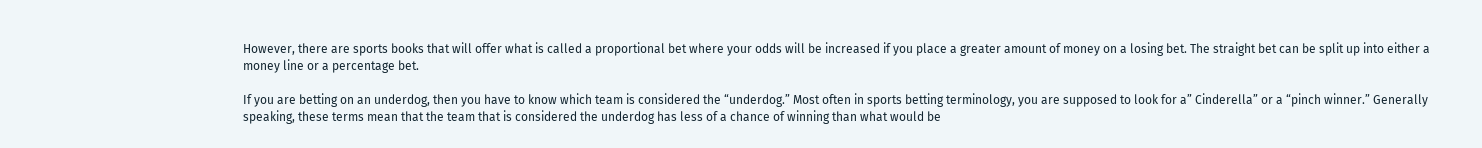However, there are sports books that will offer what is called a proportional bet where your odds will be increased if you place a greater amount of money on a losing bet. The straight bet can be split up into either a money line or a percentage bet.

If you are betting on an underdog, then you have to know which team is considered the “underdog.” Most often in sports betting terminology, you are supposed to look for a” Cinderella” or a “pinch winner.” Generally speaking, these terms mean that the team that is considered the underdog has less of a chance of winning than what would be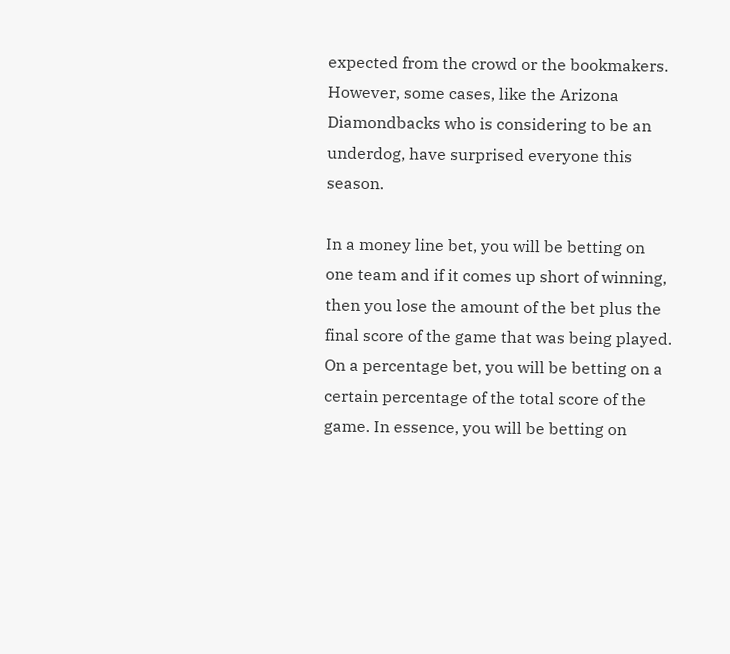expected from the crowd or the bookmakers. However, some cases, like the Arizona Diamondbacks who is considering to be an underdog, have surprised everyone this season.

In a money line bet, you will be betting on one team and if it comes up short of winning, then you lose the amount of the bet plus the final score of the game that was being played. On a percentage bet, you will be betting on a certain percentage of the total score of the game. In essence, you will be betting on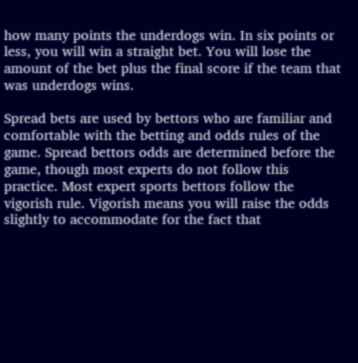how many points the underdogs win. In six points or less, you will win a straight bet. You will lose the amount of the bet plus the final score if the team that was underdogs wins.

Spread bets are used by bettors who are familiar and comfortable with the betting and odds rules of the game. Spread bettors odds are determined before the game, though most experts do not follow this practice. Most expert sports bettors follow the vigorish rule. Vigorish means you will raise the odds slightly to accommodate for the fact that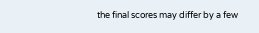the final scores may differ by a few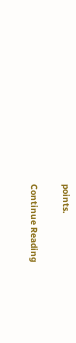points.

Continue Reading